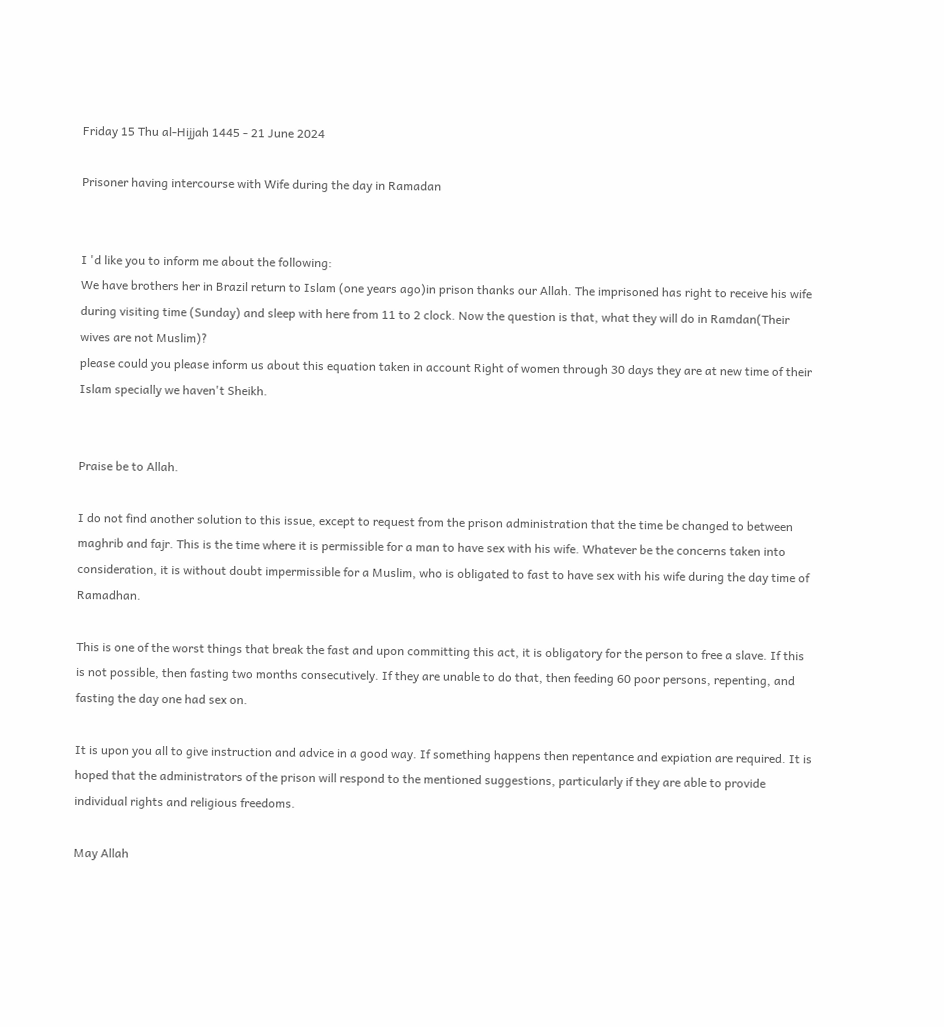Friday 15 Thu al-Hijjah 1445 - 21 June 2024

Prisoner having intercourse with Wife during the day in Ramadan


I 'd like you to inform me about the following:
We have brothers her in Brazil return to Islam (one years ago)in prison thanks our Allah. The imprisoned has right to receive his wife during visiting time (Sunday) and sleep with here from 11 to 2 clock. Now the question is that, what they will do in Ramdan(Their wives are not Muslim)?
please could you please inform us about this equation taken in account Right of women through 30 days they are at new time of their Islam specially we haven't Sheikh.


Praise be to Allah.

I do not find another solution to this issue, except to request from the prison administration that the time be changed to between maghrib and fajr. This is the time where it is permissible for a man to have sex with his wife. Whatever be the concerns taken into consideration, it is without doubt impermissible for a Muslim, who is obligated to fast to have sex with his wife during the day time of Ramadhan.

This is one of the worst things that break the fast and upon committing this act, it is obligatory for the person to free a slave. If this is not possible, then fasting two months consecutively. If they are unable to do that, then feeding 60 poor persons, repenting, and fasting the day one had sex on.

It is upon you all to give instruction and advice in a good way. If something happens then repentance and expiation are required. It is hoped that the administrators of the prison will respond to the mentioned suggestions, particularly if they are able to provide individual rights and religious freedoms.

May Allah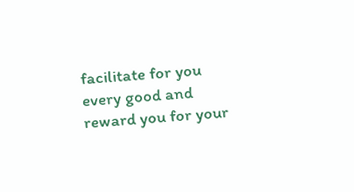facilitate for you every good and reward you for your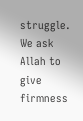struggle. We ask Allah to give firmness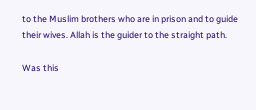to the Muslim brothers who are in prison and to guide their wives. Allah is the guider to the straight path.

Was this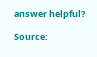answer helpful?

Source: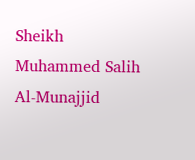Sheikh Muhammed Salih Al-Munajjid